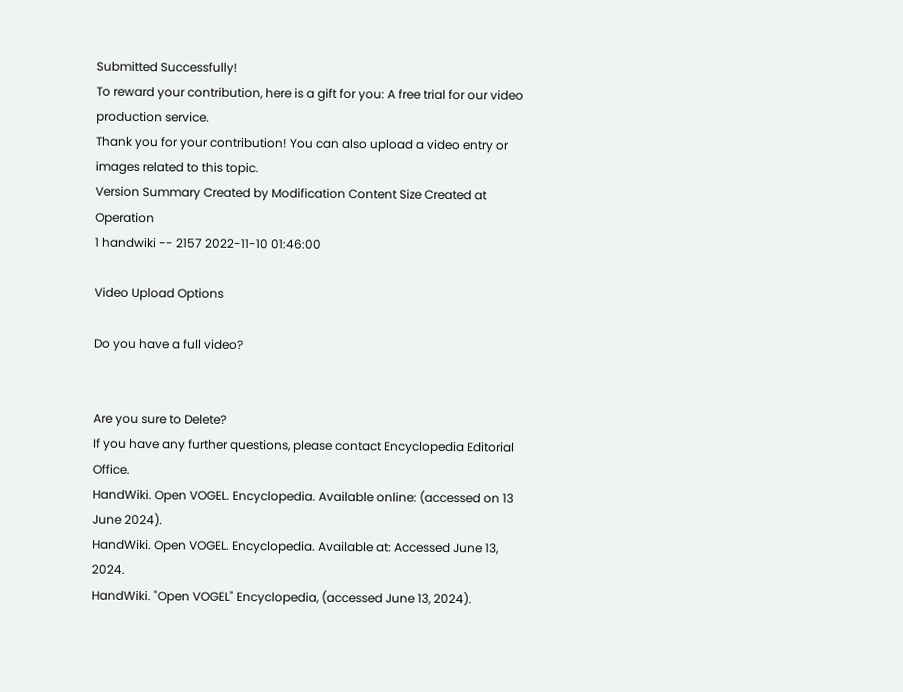Submitted Successfully!
To reward your contribution, here is a gift for you: A free trial for our video production service.
Thank you for your contribution! You can also upload a video entry or images related to this topic.
Version Summary Created by Modification Content Size Created at Operation
1 handwiki -- 2157 2022-11-10 01:46:00

Video Upload Options

Do you have a full video?


Are you sure to Delete?
If you have any further questions, please contact Encyclopedia Editorial Office.
HandWiki. Open VOGEL. Encyclopedia. Available online: (accessed on 13 June 2024).
HandWiki. Open VOGEL. Encyclopedia. Available at: Accessed June 13, 2024.
HandWiki. "Open VOGEL" Encyclopedia, (accessed June 13, 2024).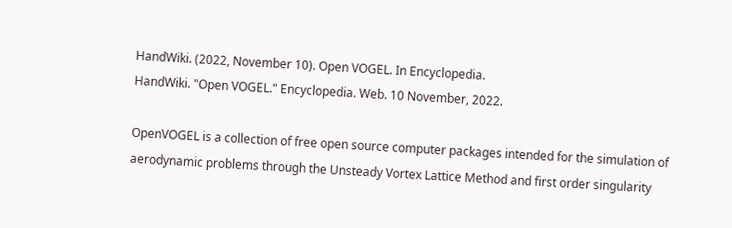HandWiki. (2022, November 10). Open VOGEL. In Encyclopedia.
HandWiki. "Open VOGEL." Encyclopedia. Web. 10 November, 2022.

OpenVOGEL is a collection of free open source computer packages intended for the simulation of aerodynamic problems through the Unsteady Vortex Lattice Method and first order singularity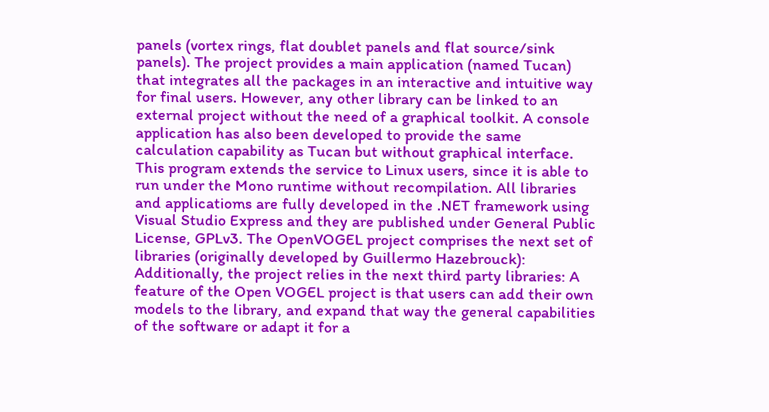panels (vortex rings, flat doublet panels and flat source/sink panels). The project provides a main application (named Tucan) that integrates all the packages in an interactive and intuitive way for final users. However, any other library can be linked to an external project without the need of a graphical toolkit. A console application has also been developed to provide the same calculation capability as Tucan but without graphical interface. This program extends the service to Linux users, since it is able to run under the Mono runtime without recompilation. All libraries and applicatioms are fully developed in the .NET framework using Visual Studio Express and they are published under General Public License, GPLv3. The OpenVOGEL project comprises the next set of libraries (originally developed by Guillermo Hazebrouck): Additionally, the project relies in the next third party libraries: A feature of the Open VOGEL project is that users can add their own models to the library, and expand that way the general capabilities of the software or adapt it for a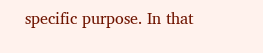specific purpose. In that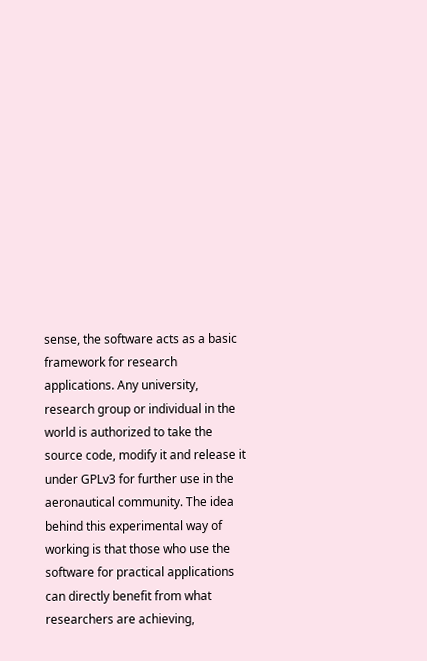sense, the software acts as a basic framework for research applications. Any university, research group or individual in the world is authorized to take the source code, modify it and release it under GPLv3 for further use in the aeronautical community. The idea behind this experimental way of working is that those who use the software for practical applications can directly benefit from what researchers are achieving,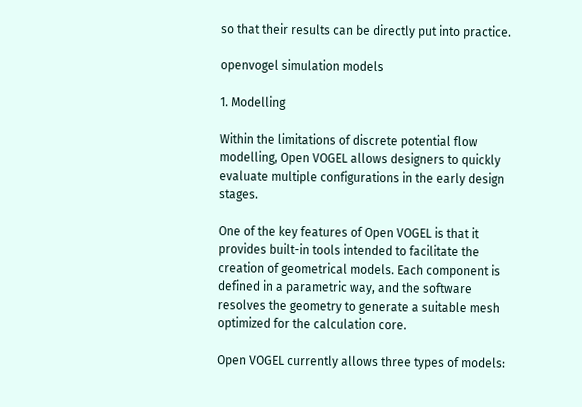so that their results can be directly put into practice.

openvogel simulation models

1. Modelling

Within the limitations of discrete potential flow modelling, Open VOGEL allows designers to quickly evaluate multiple configurations in the early design stages.

One of the key features of Open VOGEL is that it provides built-in tools intended to facilitate the creation of geometrical models. Each component is defined in a parametric way, and the software resolves the geometry to generate a suitable mesh optimized for the calculation core.

Open VOGEL currently allows three types of models: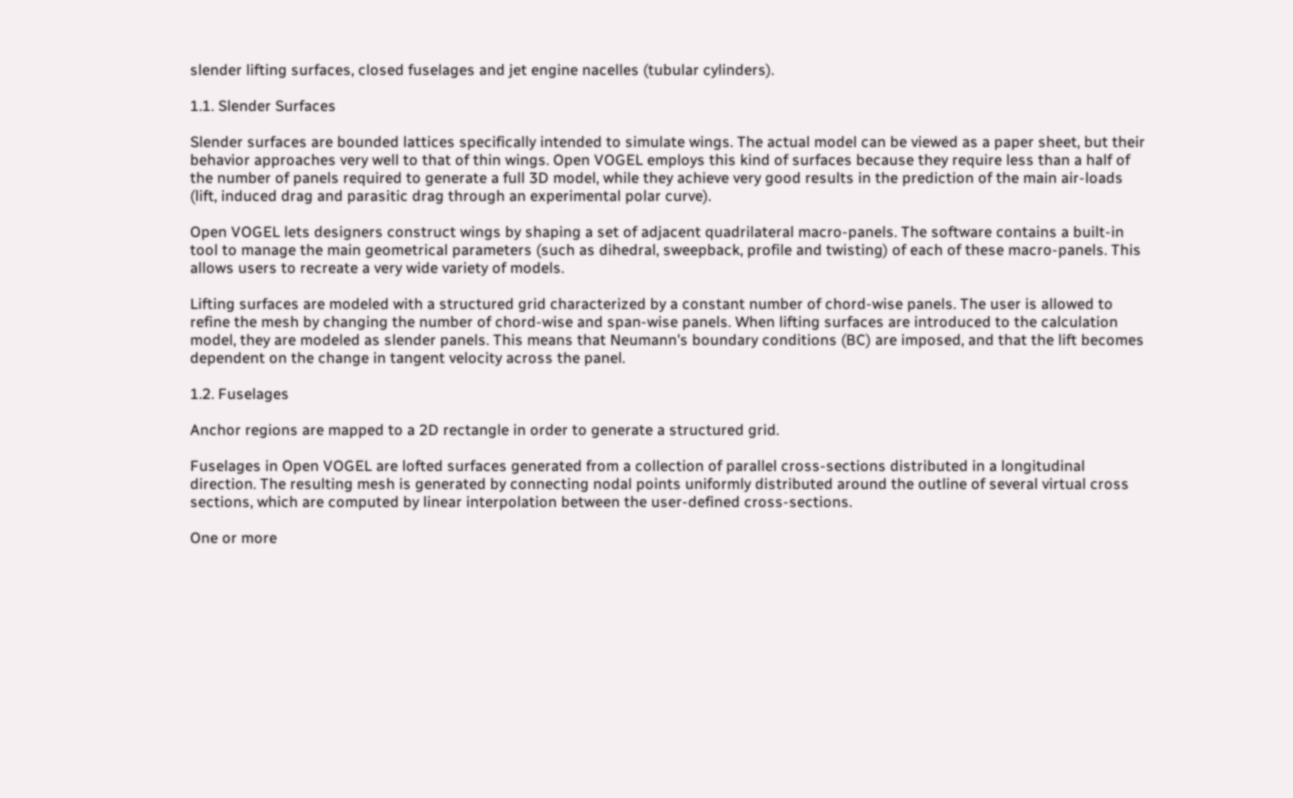slender lifting surfaces, closed fuselages and jet engine nacelles (tubular cylinders).

1.1. Slender Surfaces

Slender surfaces are bounded lattices specifically intended to simulate wings. The actual model can be viewed as a paper sheet, but their behavior approaches very well to that of thin wings. Open VOGEL employs this kind of surfaces because they require less than a half of the number of panels required to generate a full 3D model, while they achieve very good results in the prediction of the main air-loads (lift, induced drag and parasitic drag through an experimental polar curve).

Open VOGEL lets designers construct wings by shaping a set of adjacent quadrilateral macro-panels. The software contains a built-in tool to manage the main geometrical parameters (such as dihedral, sweepback, profile and twisting) of each of these macro-panels. This allows users to recreate a very wide variety of models.

Lifting surfaces are modeled with a structured grid characterized by a constant number of chord-wise panels. The user is allowed to refine the mesh by changing the number of chord-wise and span-wise panels. When lifting surfaces are introduced to the calculation model, they are modeled as slender panels. This means that Neumann's boundary conditions (BC) are imposed, and that the lift becomes dependent on the change in tangent velocity across the panel.

1.2. Fuselages

Anchor regions are mapped to a 2D rectangle in order to generate a structured grid.

Fuselages in Open VOGEL are lofted surfaces generated from a collection of parallel cross-sections distributed in a longitudinal direction. The resulting mesh is generated by connecting nodal points uniformly distributed around the outline of several virtual cross sections, which are computed by linear interpolation between the user-defined cross-sections.

One or more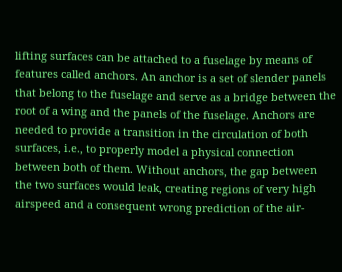lifting surfaces can be attached to a fuselage by means of features called anchors. An anchor is a set of slender panels that belong to the fuselage and serve as a bridge between the root of a wing and the panels of the fuselage. Anchors are needed to provide a transition in the circulation of both surfaces, i.e., to properly model a physical connection between both of them. Without anchors, the gap between the two surfaces would leak, creating regions of very high airspeed and a consequent wrong prediction of the air-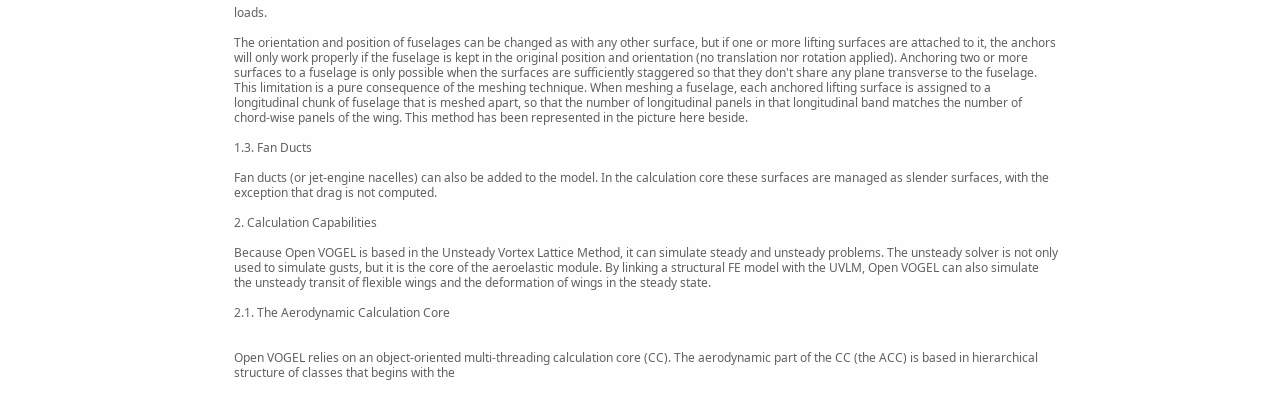loads.

The orientation and position of fuselages can be changed as with any other surface, but if one or more lifting surfaces are attached to it, the anchors will only work properly if the fuselage is kept in the original position and orientation (no translation nor rotation applied). Anchoring two or more surfaces to a fuselage is only possible when the surfaces are sufficiently staggered so that they don't share any plane transverse to the fuselage. This limitation is a pure consequence of the meshing technique. When meshing a fuselage, each anchored lifting surface is assigned to a longitudinal chunk of fuselage that is meshed apart, so that the number of longitudinal panels in that longitudinal band matches the number of chord-wise panels of the wing. This method has been represented in the picture here beside.

1.3. Fan Ducts

Fan ducts (or jet-engine nacelles) can also be added to the model. In the calculation core these surfaces are managed as slender surfaces, with the exception that drag is not computed.

2. Calculation Capabilities

Because Open VOGEL is based in the Unsteady Vortex Lattice Method, it can simulate steady and unsteady problems. The unsteady solver is not only used to simulate gusts, but it is the core of the aeroelastic module. By linking a structural FE model with the UVLM, Open VOGEL can also simulate the unsteady transit of flexible wings and the deformation of wings in the steady state.

2.1. The Aerodynamic Calculation Core


Open VOGEL relies on an object-oriented multi-threading calculation core (CC). The aerodynamic part of the CC (the ACC) is based in hierarchical structure of classes that begins with the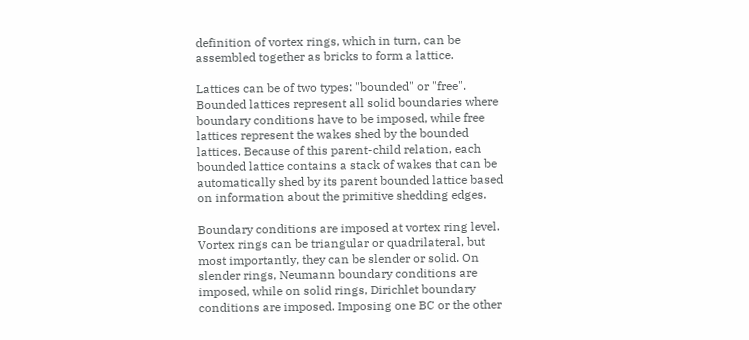definition of vortex rings, which in turn, can be assembled together as bricks to form a lattice.

Lattices can be of two types: "bounded" or "free". Bounded lattices represent all solid boundaries where boundary conditions have to be imposed, while free lattices represent the wakes shed by the bounded lattices. Because of this parent-child relation, each bounded lattice contains a stack of wakes that can be automatically shed by its parent bounded lattice based on information about the primitive shedding edges.

Boundary conditions are imposed at vortex ring level. Vortex rings can be triangular or quadrilateral, but most importantly, they can be slender or solid. On slender rings, Neumann boundary conditions are imposed, while on solid rings, Dirichlet boundary conditions are imposed. Imposing one BC or the other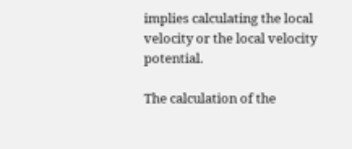implies calculating the local velocity or the local velocity potential.

The calculation of the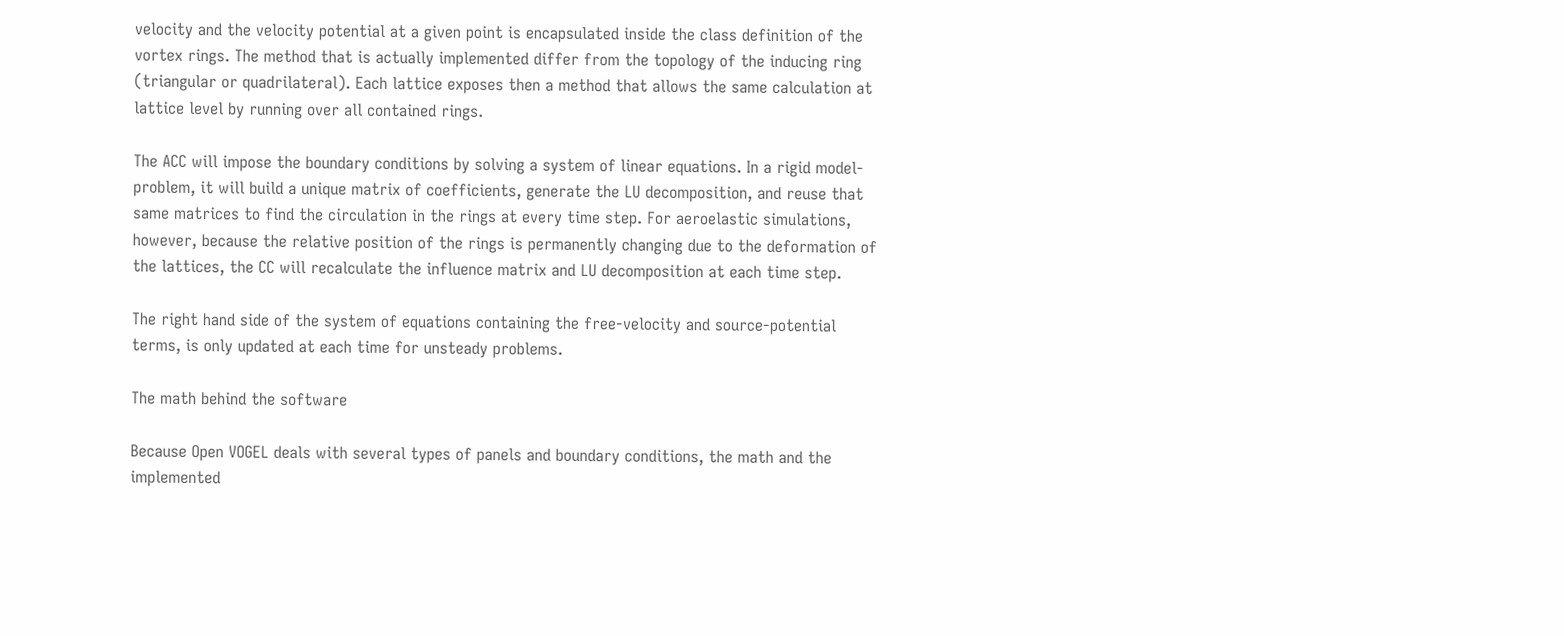velocity and the velocity potential at a given point is encapsulated inside the class definition of the vortex rings. The method that is actually implemented differ from the topology of the inducing ring (triangular or quadrilateral). Each lattice exposes then a method that allows the same calculation at lattice level by running over all contained rings.

The ACC will impose the boundary conditions by solving a system of linear equations. In a rigid model-problem, it will build a unique matrix of coefficients, generate the LU decomposition, and reuse that same matrices to find the circulation in the rings at every time step. For aeroelastic simulations, however, because the relative position of the rings is permanently changing due to the deformation of the lattices, the CC will recalculate the influence matrix and LU decomposition at each time step.

The right hand side of the system of equations containing the free-velocity and source-potential terms, is only updated at each time for unsteady problems.

The math behind the software

Because Open VOGEL deals with several types of panels and boundary conditions, the math and the implemented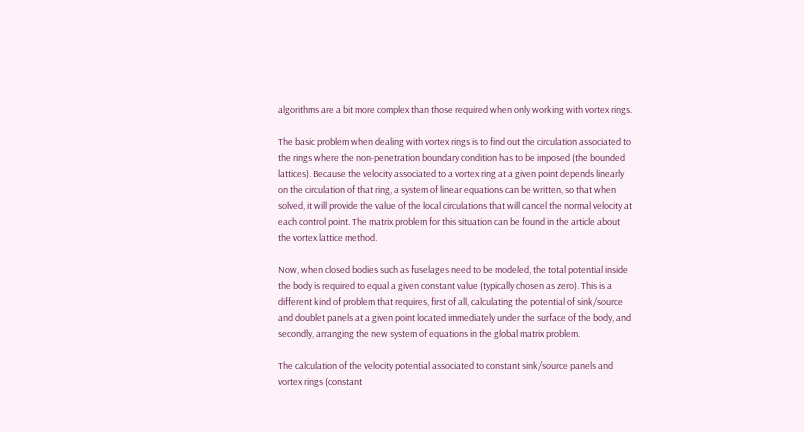algorithms are a bit more complex than those required when only working with vortex rings.

The basic problem when dealing with vortex rings is to find out the circulation associated to the rings where the non-penetration boundary condition has to be imposed (the bounded lattices). Because the velocity associated to a vortex ring at a given point depends linearly on the circulation of that ring, a system of linear equations can be written, so that when solved, it will provide the value of the local circulations that will cancel the normal velocity at each control point. The matrix problem for this situation can be found in the article about the vortex lattice method.

Now, when closed bodies such as fuselages need to be modeled, the total potential inside the body is required to equal a given constant value (typically chosen as zero). This is a different kind of problem that requires, first of all, calculating the potential of sink/source and doublet panels at a given point located immediately under the surface of the body, and secondly, arranging the new system of equations in the global matrix problem.

The calculation of the velocity potential associated to constant sink/source panels and vortex rings (constant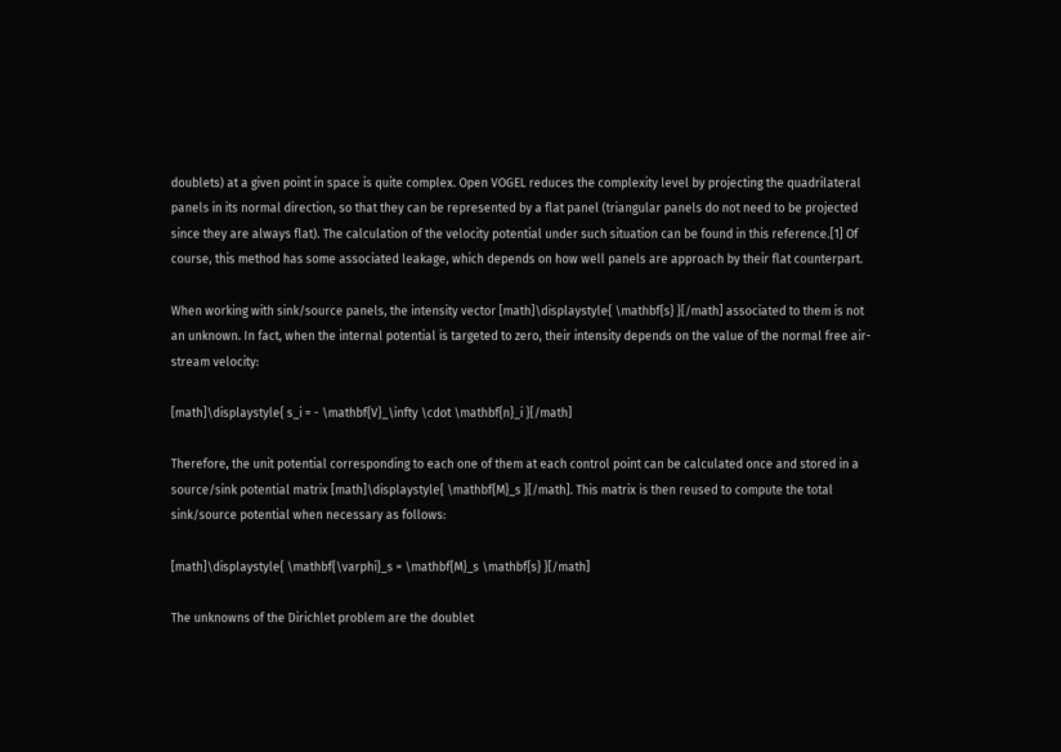doublets) at a given point in space is quite complex. Open VOGEL reduces the complexity level by projecting the quadrilateral panels in its normal direction, so that they can be represented by a flat panel (triangular panels do not need to be projected since they are always flat). The calculation of the velocity potential under such situation can be found in this reference.[1] Of course, this method has some associated leakage, which depends on how well panels are approach by their flat counterpart.

When working with sink/source panels, the intensity vector [math]\displaystyle{ \mathbf{s} }[/math] associated to them is not an unknown. In fact, when the internal potential is targeted to zero, their intensity depends on the value of the normal free air-stream velocity:

[math]\displaystyle{ s_i = - \mathbf{V}_\infty \cdot \mathbf{n}_i }[/math]

Therefore, the unit potential corresponding to each one of them at each control point can be calculated once and stored in a source/sink potential matrix [math]\displaystyle{ \mathbf{M}_s }[/math]. This matrix is then reused to compute the total sink/source potential when necessary as follows:

[math]\displaystyle{ \mathbf{\varphi}_s = \mathbf{M}_s \mathbf{s} }[/math]

The unknowns of the Dirichlet problem are the doublet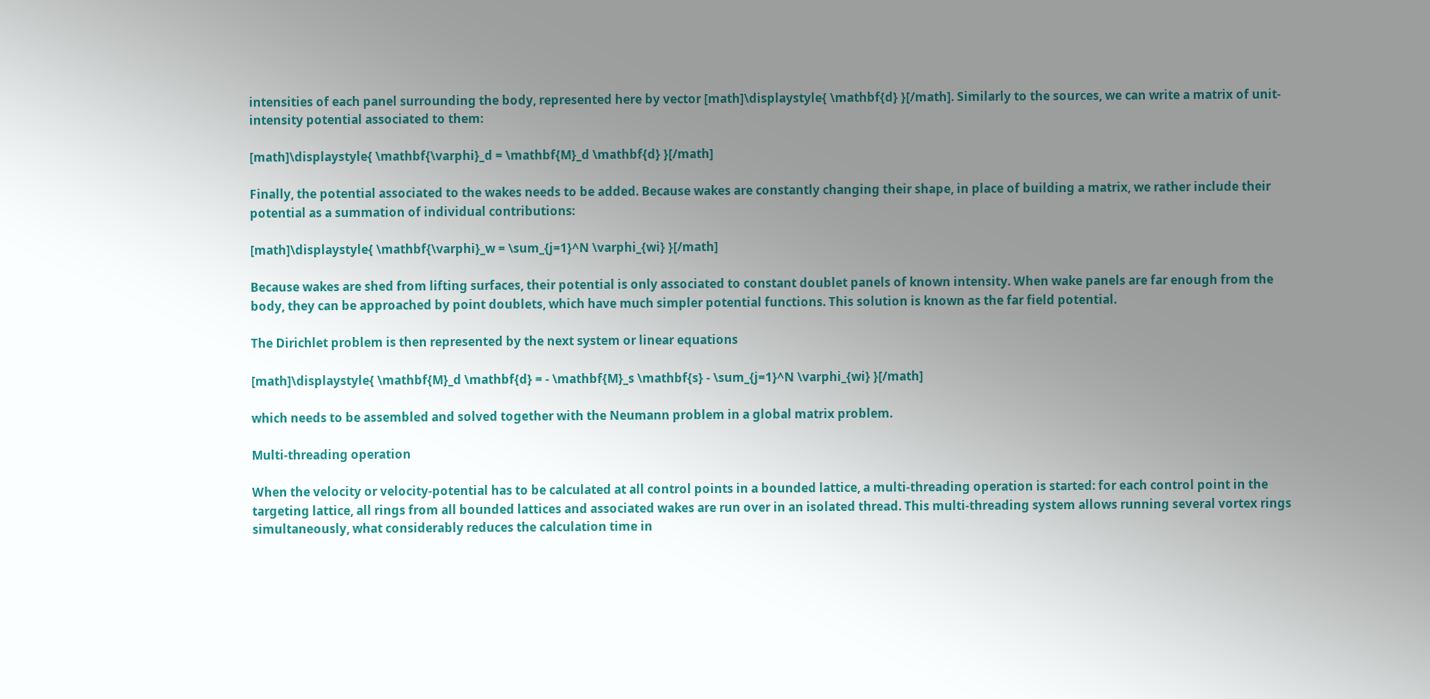intensities of each panel surrounding the body, represented here by vector [math]\displaystyle{ \mathbf{d} }[/math]. Similarly to the sources, we can write a matrix of unit-intensity potential associated to them:

[math]\displaystyle{ \mathbf{\varphi}_d = \mathbf{M}_d \mathbf{d} }[/math]

Finally, the potential associated to the wakes needs to be added. Because wakes are constantly changing their shape, in place of building a matrix, we rather include their potential as a summation of individual contributions:

[math]\displaystyle{ \mathbf{\varphi}_w = \sum_{j=1}^N \varphi_{wi} }[/math]

Because wakes are shed from lifting surfaces, their potential is only associated to constant doublet panels of known intensity. When wake panels are far enough from the body, they can be approached by point doublets, which have much simpler potential functions. This solution is known as the far field potential.

The Dirichlet problem is then represented by the next system or linear equations

[math]\displaystyle{ \mathbf{M}_d \mathbf{d} = - \mathbf{M}_s \mathbf{s} - \sum_{j=1}^N \varphi_{wi} }[/math]

which needs to be assembled and solved together with the Neumann problem in a global matrix problem.

Multi-threading operation

When the velocity or velocity-potential has to be calculated at all control points in a bounded lattice, a multi-threading operation is started: for each control point in the targeting lattice, all rings from all bounded lattices and associated wakes are run over in an isolated thread. This multi-threading system allows running several vortex rings simultaneously, what considerably reduces the calculation time in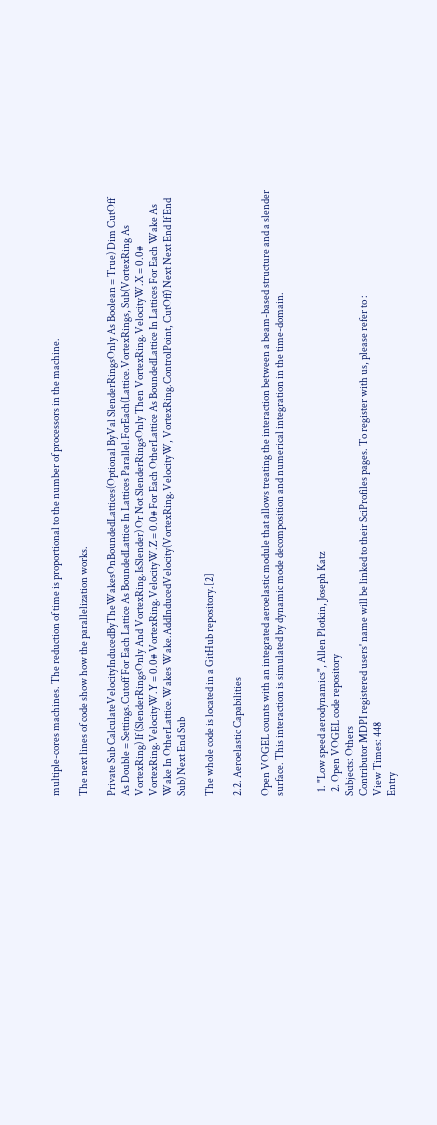multiple-cores machines. The reduction of time is proportional to the number of processors in the machine.

The next lines of code show how the parallelization works.

Private Sub CalculateVelocityInducedByTheWakesOnBoundedLattices(Optional ByVal SlenderRingsOnly As Boolean = True) Dim CutOff As Double = Settings.Cutoff For Each Lattice As BoundedLattice In Lattices Parallel.ForEach(Lattice.VortexRings, Sub(VortexRing As VortexRing) If (SlenderRingsOnly And VortexRing.IsSlender) Or Not SlenderRingsOnly Then VortexRing.VelocityW.X = 0.0# VortexRing.VelocityW.Y = 0.0# VortexRing.VelocityW.Z = 0.0# For Each OtherLattice As BoundedLattice In Lattices For Each Wake As Wake In OtherLattice.Wakes Wake.AddInducedVelocity(VortexRing.VelocityW, VortexRing.ControlPoint, CutOff) Next Next End If End Sub) Next End Sub

The whole code is located in a GitHub repository.[2]

2.2. Aeroelastic Capabilities

Open VOGEL counts with an integrated aeroelastic module that allows treating the interaction between a beam-based structure and a slender surface. This interaction is simulated by dynamic mode decomposition and numerical integration in the time-domain.


  1. "Low speed aerodynamics", Allen Plotkin, Joseph Katz
  2. Open VOGEL code repository
Subjects: Others
Contributor MDPI registered users' name will be linked to their SciProfiles pages. To register with us, please refer to :
View Times: 448
Entry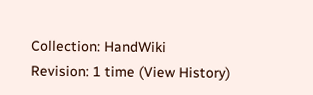Collection: HandWiki
Revision: 1 time (View History)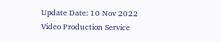Update Date: 10 Nov 2022
Video Production Service